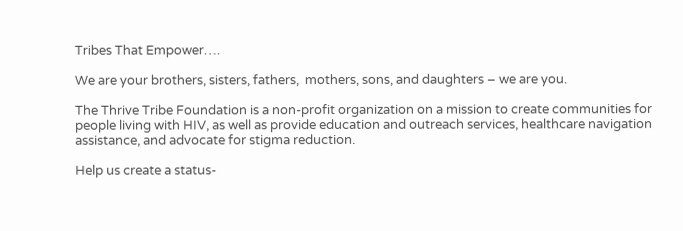Tribes That Empower….

We are your brothers, sisters, fathers,  mothers, sons, and daughters – we are you.

The Thrive Tribe Foundation is a non-profit organization on a mission to create communities for people living with HIV, as well as provide education and outreach services, healthcare navigation assistance, and advocate for stigma reduction.

Help us create a status-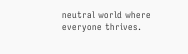neutral world where everyone thrives.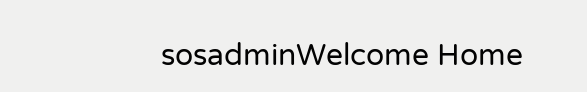sosadminWelcome Home